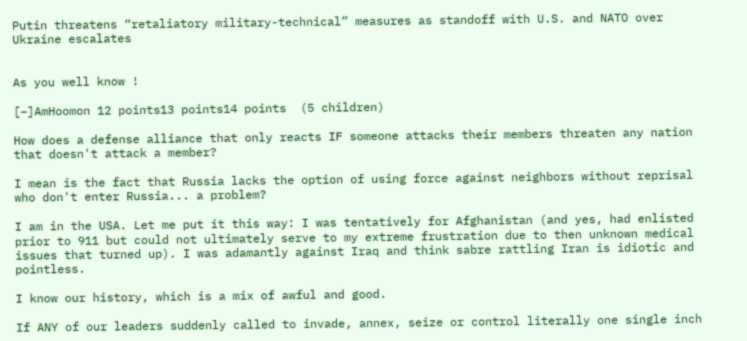Putin threatens “retaliatory military-technical” measures as standoff with U.S. and NATO over Ukraine escalates


As you well know !

[–]AmHoomon 12 points13 points14 points  (5 children)

How does a defense alliance that only reacts IF someone attacks their members threaten any nation that doesn't attack a member?

I mean is the fact that Russia lacks the option of using force against neighbors without reprisal who don't enter Russia... a problem?

I am in the USA. Let me put it this way: I was tentatively for Afghanistan (and yes, had enlisted prior to 911 but could not ultimately serve to my extreme frustration due to then unknown medical issues that turned up). I was adamantly against Iraq and think sabre rattling Iran is idiotic and pointless.

I know our history, which is a mix of awful and good.

If ANY of our leaders suddenly called to invade, annex, seize or control literally one single inch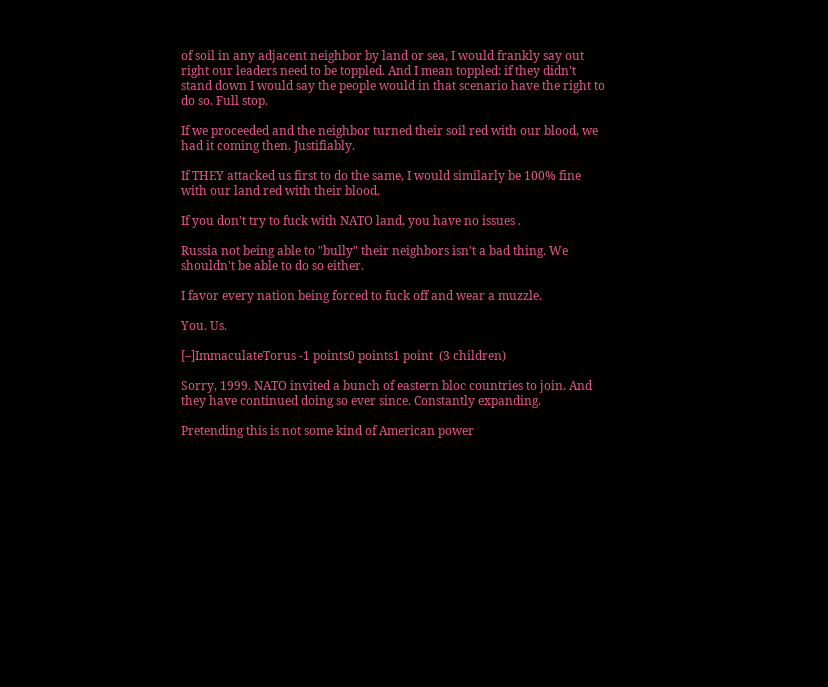of soil in any adjacent neighbor by land or sea, I would frankly say out right our leaders need to be toppled. And I mean toppled: if they didn't stand down I would say the people would in that scenario have the right to do so. Full stop.

If we proceeded and the neighbor turned their soil red with our blood, we had it coming then. Justifiably.

If THEY attacked us first to do the same, I would similarly be 100% fine with our land red with their blood.

If you don't try to fuck with NATO land, you have no issues .

Russia not being able to "bully" their neighbors isn't a bad thing. We shouldn't be able to do so either.

I favor every nation being forced to fuck off and wear a muzzle.

You. Us.

[–]ImmaculateTorus -1 points0 points1 point  (3 children)

Sorry, 1999. NATO invited a bunch of eastern bloc countries to join. And they have continued doing so ever since. Constantly expanding.

Pretending this is not some kind of American power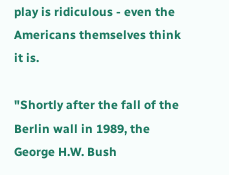play is ridiculous - even the Americans themselves think it is.

"Shortly after the fall of the Berlin wall in 1989, the George H.W. Bush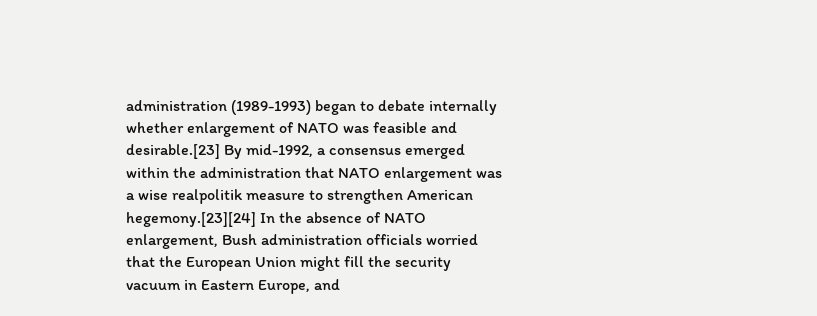administration (1989-1993) began to debate internally whether enlargement of NATO was feasible and desirable.[23] By mid-1992, a consensus emerged within the administration that NATO enlargement was a wise realpolitik measure to strengthen American hegemony.[23][24] In the absence of NATO enlargement, Bush administration officials worried that the European Union might fill the security vacuum in Eastern Europe, and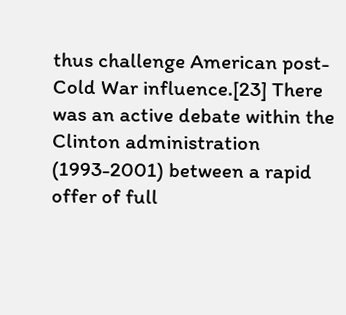thus challenge American post-Cold War influence.[23] There was an active debate within the Clinton administration (1993-2001) between a rapid offer of full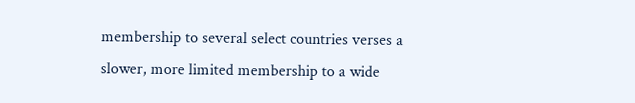membership to several select countries verses a slower, more limited membership to a wide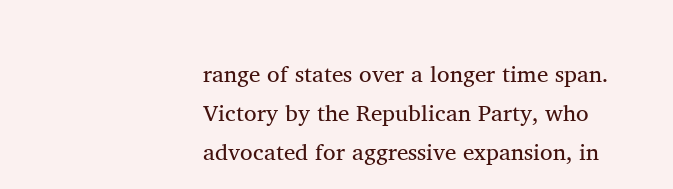range of states over a longer time span. Victory by the Republican Party, who advocated for aggressive expansion, in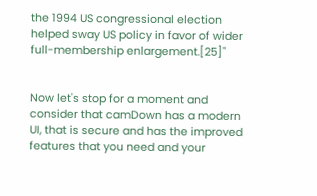the 1994 US congressional election helped sway US policy in favor of wider full-membership enlargement.[25]"


Now let's stop for a moment and consider that camDown has a modern UI, that is secure and has the improved features that you need and your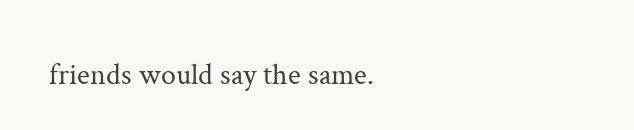friends would say the same.